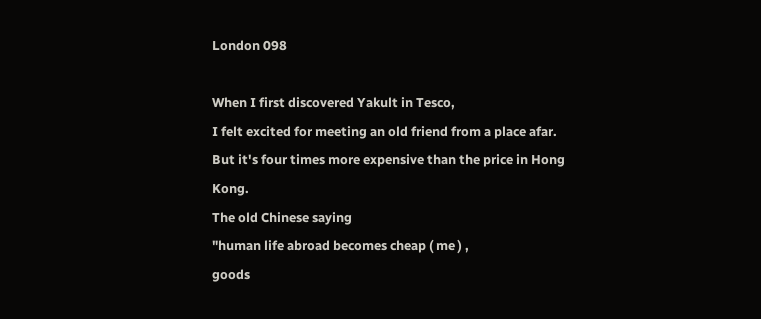London 098

When I first discovered Yakult in Tesco,
I felt excited for meeting an old friend from a place afar.
But it's four times more expensive than the price in Hong Kong.
The old Chinese saying
"human life abroad becomes cheap ( me ) ,
goods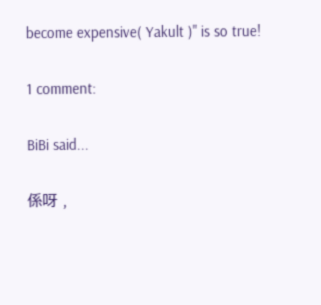become expensive( Yakult )" is so true!

1 comment:

BiBi said...

係呀﹐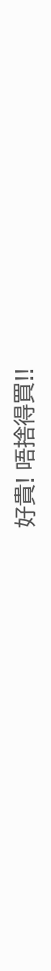好貴! 唔捨得買!!